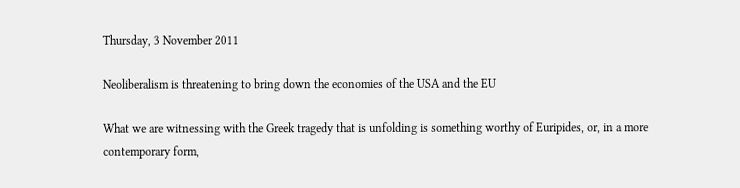Thursday, 3 November 2011

Neoliberalism is threatening to bring down the economies of the USA and the EU

What we are witnessing with the Greek tragedy that is unfolding is something worthy of Euripides, or, in a more contemporary form,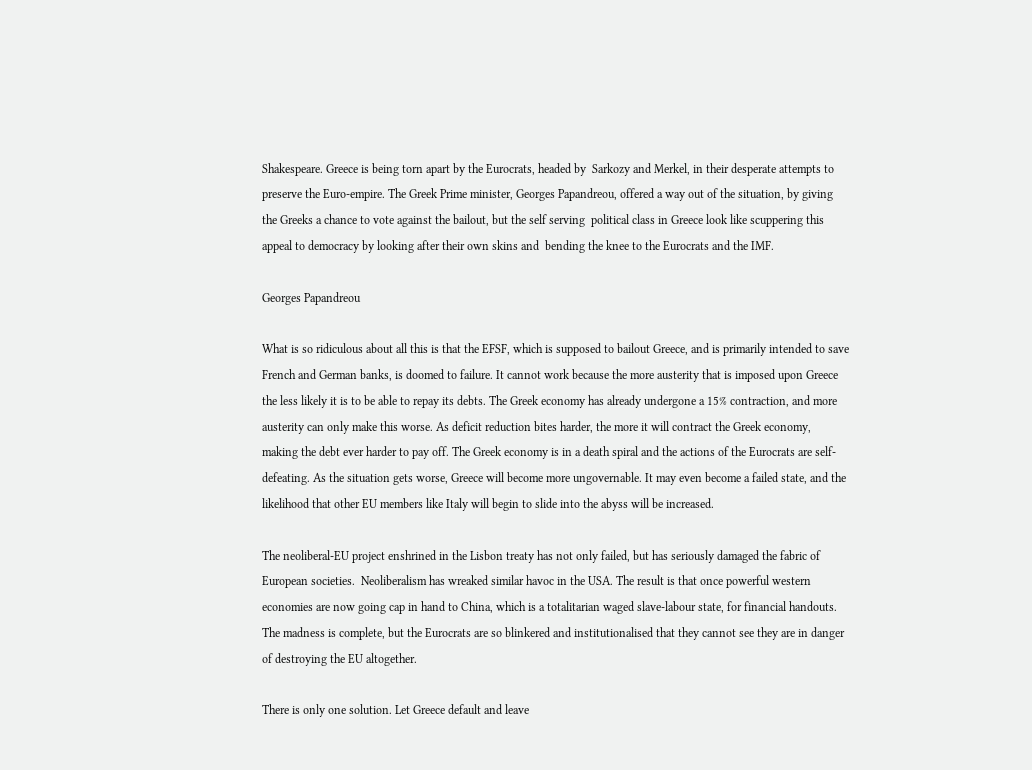Shakespeare. Greece is being torn apart by the Eurocrats, headed by  Sarkozy and Merkel, in their desperate attempts to preserve the Euro-empire. The Greek Prime minister, Georges Papandreou, offered a way out of the situation, by giving the Greeks a chance to vote against the bailout, but the self serving  political class in Greece look like scuppering this appeal to democracy by looking after their own skins and  bending the knee to the Eurocrats and the IMF.

Georges Papandreou

What is so ridiculous about all this is that the EFSF, which is supposed to bailout Greece, and is primarily intended to save French and German banks, is doomed to failure. It cannot work because the more austerity that is imposed upon Greece the less likely it is to be able to repay its debts. The Greek economy has already undergone a 15% contraction, and more austerity can only make this worse. As deficit reduction bites harder, the more it will contract the Greek economy, making the debt ever harder to pay off. The Greek economy is in a death spiral and the actions of the Eurocrats are self-defeating. As the situation gets worse, Greece will become more ungovernable. It may even become a failed state, and the likelihood that other EU members like Italy will begin to slide into the abyss will be increased.

The neoliberal-EU project enshrined in the Lisbon treaty has not only failed, but has seriously damaged the fabric of European societies.  Neoliberalism has wreaked similar havoc in the USA. The result is that once powerful western economies are now going cap in hand to China, which is a totalitarian waged slave-labour state, for financial handouts. The madness is complete, but the Eurocrats are so blinkered and institutionalised that they cannot see they are in danger of destroying the EU altogether.

There is only one solution. Let Greece default and leave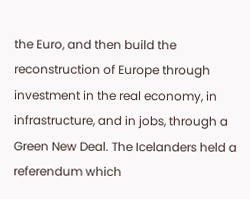the Euro, and then build the reconstruction of Europe through investment in the real economy, in infrastructure, and in jobs, through a Green New Deal. The Icelanders held a referendum which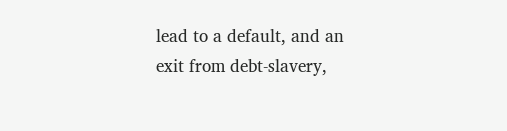lead to a default, and an exit from debt-slavery,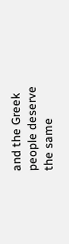and the Greek people deserve the same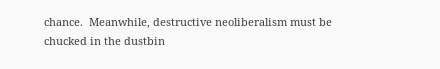chance.  Meanwhile, destructive neoliberalism must be chucked in the dustbin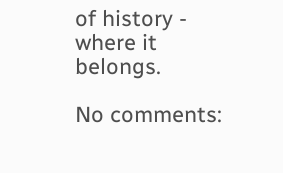of history - where it belongs.

No comments: